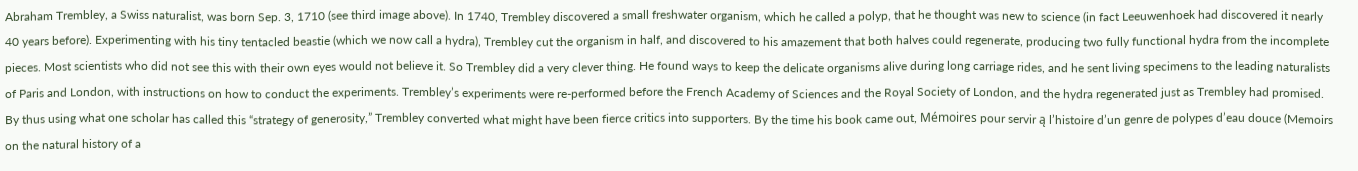Abraham Trembley, a Swiss naturalist, was born Sep. 3, 1710 (see third image above). In 1740, Trembley discovered a small freshwater organism, which he called a polyp, that he thought was new to science (in fact Leeuwenhoek had discovered it nearly 40 years before). Experimenting with his tiny tentacled beastie (which we now call a hydra), Trembley cut the organism in half, and discovered to his amazement that both halves could regenerate, producing two fully functional hydra from the incomplete pieces. Most scientists who did not see this with their own eyes would not believe it. So Trembley did a very clever thing. He found ways to keep the delicate organisms alive during long carriage rides, and he sent living specimens to the leading naturalists of Paris and London, with instructions on how to conduct the experiments. Trembley’s experiments were re-performed before the French Academy of Sciences and the Royal Society of London, and the hydra regenerated just as Trembley had promised. By thus using what one scholar has called this “strategy of generosity,” Trembley converted what might have been fierce critics into supporters. By the time his book came out, Mémoires pour servir ą l’histoire d’un genre de polypes d’eau douce (Memoirs on the natural history of a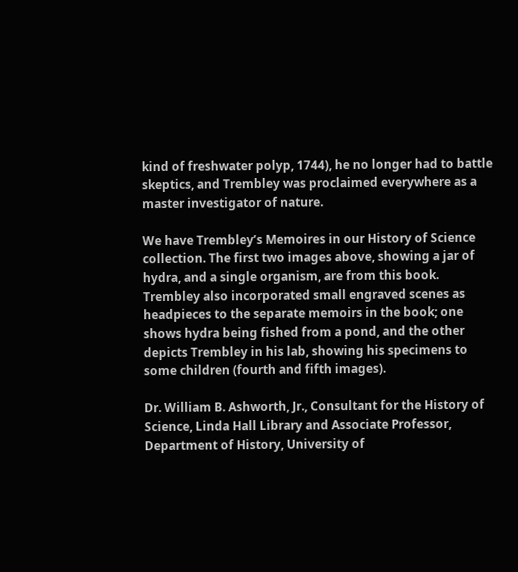kind of freshwater polyp, 1744), he no longer had to battle skeptics, and Trembley was proclaimed everywhere as a master investigator of nature.

We have Trembley’s Memoires in our History of Science collection. The first two images above, showing a jar of hydra, and a single organism, are from this book. Trembley also incorporated small engraved scenes as headpieces to the separate memoirs in the book; one shows hydra being fished from a pond, and the other depicts Trembley in his lab, showing his specimens to some children (fourth and fifth images).

Dr. William B. Ashworth, Jr., Consultant for the History of Science, Linda Hall Library and Associate Professor, Department of History, University of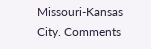Missouri-Kansas City. Comments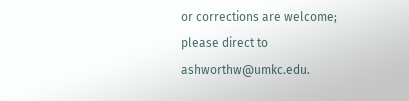or corrections are welcome; please direct to ashworthw@umkc.edu.